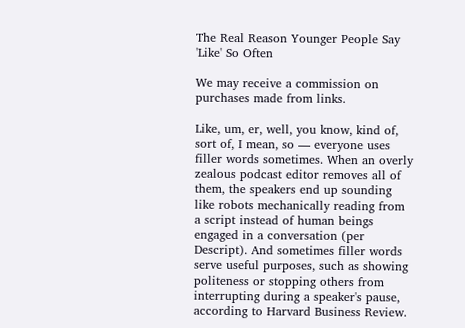The Real Reason Younger People Say 'Like' So Often

We may receive a commission on purchases made from links.

Like, um, er, well, you know, kind of, sort of, I mean, so — everyone uses filler words sometimes. When an overly zealous podcast editor removes all of them, the speakers end up sounding like robots mechanically reading from a script instead of human beings engaged in a conversation (per Descript). And sometimes filler words serve useful purposes, such as showing politeness or stopping others from interrupting during a speaker's pause, according to Harvard Business Review.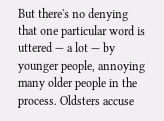But there's no denying that one particular word is uttered — a lot — by younger people, annoying many older people in the process. Oldsters accuse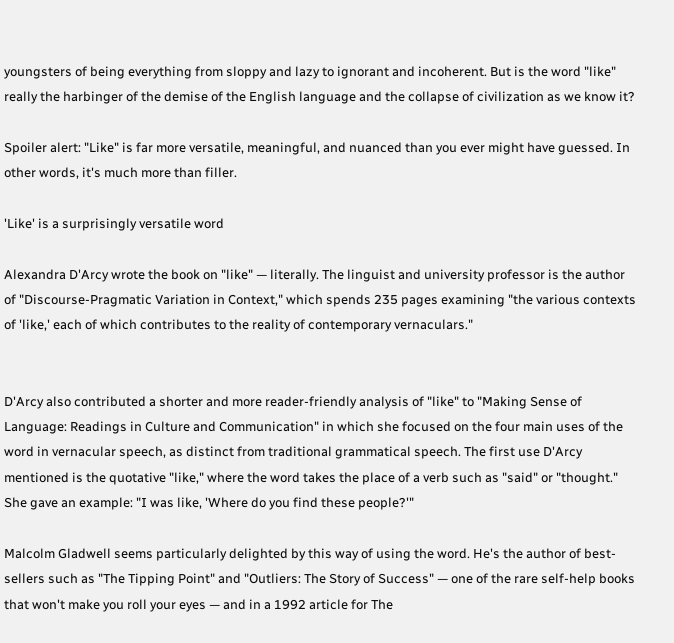youngsters of being everything from sloppy and lazy to ignorant and incoherent. But is the word "like" really the harbinger of the demise of the English language and the collapse of civilization as we know it?

Spoiler alert: "Like" is far more versatile, meaningful, and nuanced than you ever might have guessed. In other words, it's much more than filler.

'Like' is a surprisingly versatile word

Alexandra D'Arcy wrote the book on "like" — literally. The linguist and university professor is the author of "Discourse-Pragmatic Variation in Context," which spends 235 pages examining "the various contexts of 'like,' each of which contributes to the reality of contemporary vernaculars."


D'Arcy also contributed a shorter and more reader-friendly analysis of "like" to "Making Sense of Language: Readings in Culture and Communication" in which she focused on the four main uses of the word in vernacular speech, as distinct from traditional grammatical speech. The first use D'Arcy mentioned is the quotative "like," where the word takes the place of a verb such as "said" or "thought." She gave an example: "I was like, 'Where do you find these people?'"

Malcolm Gladwell seems particularly delighted by this way of using the word. He's the author of best-sellers such as "The Tipping Point" and "Outliers: The Story of Success" — one of the rare self-help books that won't make you roll your eyes — and in a 1992 article for The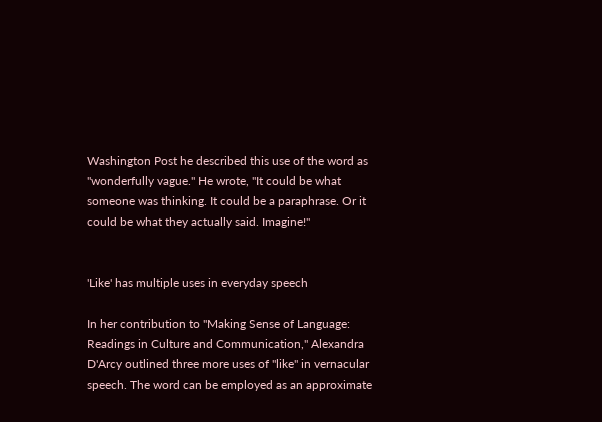Washington Post he described this use of the word as "wonderfully vague." He wrote, "It could be what someone was thinking. It could be a paraphrase. Or it could be what they actually said. Imagine!"


'Like' has multiple uses in everyday speech

In her contribution to "Making Sense of Language: Readings in Culture and Communication," Alexandra D'Arcy outlined three more uses of "like" in vernacular speech. The word can be employed as an approximate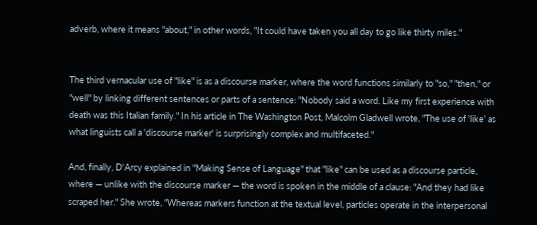adverb, where it means "about," in other words, "It could have taken you all day to go like thirty miles."


The third vernacular use of "like" is as a discourse marker, where the word functions similarly to "so," "then," or "well" by linking different sentences or parts of a sentence: "Nobody said a word. Like my first experience with death was this Italian family." In his article in The Washington Post, Malcolm Gladwell wrote, "The use of 'like' as what linguists call a 'discourse marker' is surprisingly complex and multifaceted."

And, finally, D'Arcy explained in "Making Sense of Language" that "like" can be used as a discourse particle, where — unlike with the discourse marker — the word is spoken in the middle of a clause: "And they had like scraped her." She wrote, "Whereas markers function at the textual level, particles operate in the interpersonal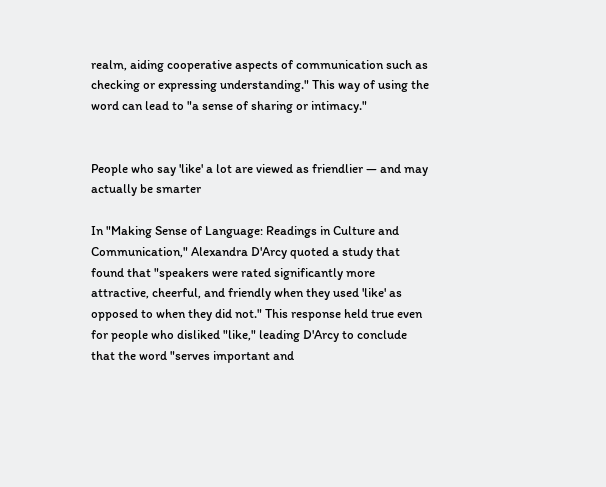realm, aiding cooperative aspects of communication such as checking or expressing understanding." This way of using the word can lead to "a sense of sharing or intimacy."


People who say 'like' a lot are viewed as friendlier — and may actually be smarter

In "Making Sense of Language: Readings in Culture and Communication," Alexandra D'Arcy quoted a study that found that "speakers were rated significantly more attractive, cheerful, and friendly when they used 'like' as opposed to when they did not." This response held true even for people who disliked "like," leading D'Arcy to conclude that the word "serves important and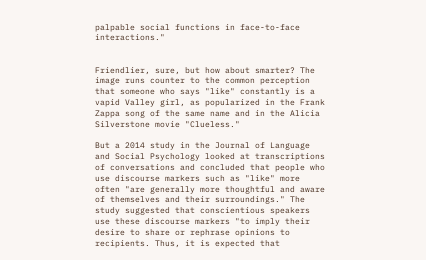palpable social functions in face-to-face interactions."


Friendlier, sure, but how about smarter? The image runs counter to the common perception that someone who says "like" constantly is a vapid Valley girl, as popularized in the Frank Zappa song of the same name and in the Alicia Silverstone movie "Clueless."

But a 2014 study in the Journal of Language and Social Psychology looked at transcriptions of conversations and concluded that people who use discourse markers such as "like" more often "are generally more thoughtful and aware of themselves and their surroundings." The study suggested that conscientious speakers use these discourse markers "to imply their desire to share or rephrase opinions to recipients. Thus, it is expected that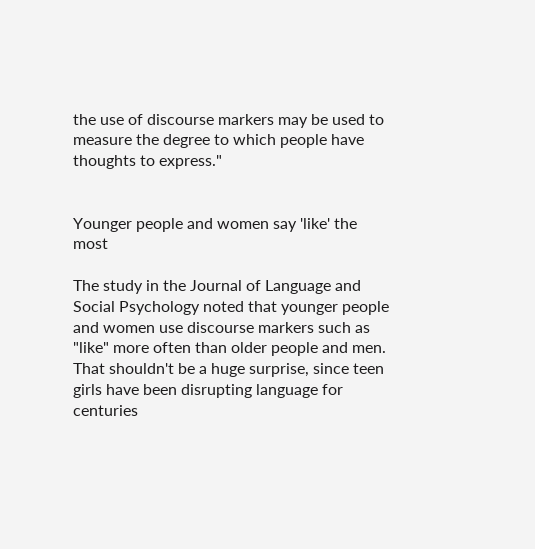the use of discourse markers may be used to measure the degree to which people have thoughts to express."


Younger people and women say 'like' the most

The study in the Journal of Language and Social Psychology noted that younger people and women use discourse markers such as "like" more often than older people and men. That shouldn't be a huge surprise, since teen girls have been disrupting language for centuries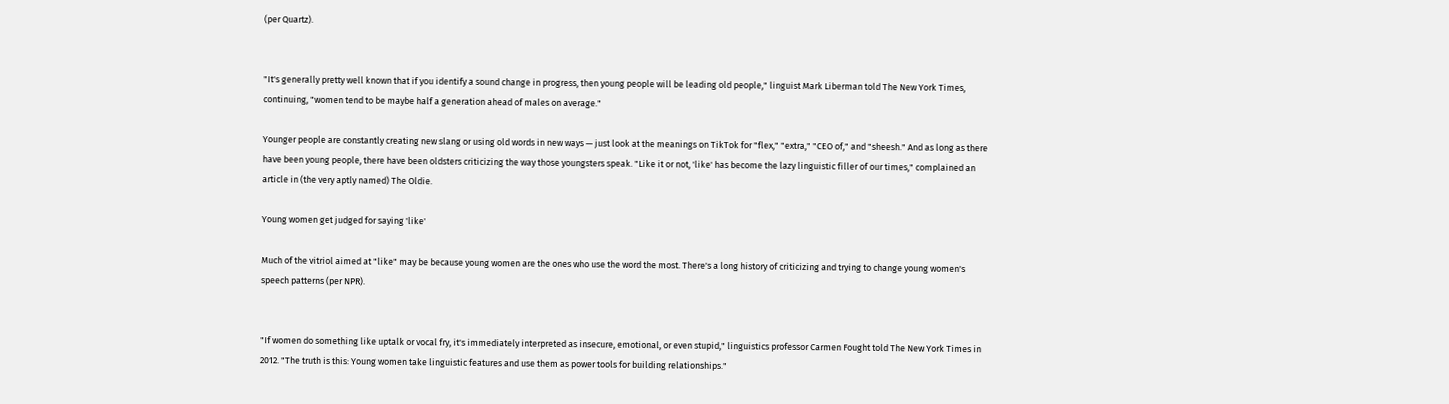(per Quartz).


"It's generally pretty well known that if you identify a sound change in progress, then young people will be leading old people," linguist Mark Liberman told The New York Times, continuing, "women tend to be maybe half a generation ahead of males on average."

Younger people are constantly creating new slang or using old words in new ways — just look at the meanings on TikTok for "flex," "extra," "CEO of," and "sheesh." And as long as there have been young people, there have been oldsters criticizing the way those youngsters speak. "Like it or not, 'like' has become the lazy linguistic filler of our times," complained an article in (the very aptly named) The Oldie.

Young women get judged for saying 'like'

Much of the vitriol aimed at "like" may be because young women are the ones who use the word the most. There's a long history of criticizing and trying to change young women's speech patterns (per NPR).


"If women do something like uptalk or vocal fry, it's immediately interpreted as insecure, emotional, or even stupid," linguistics professor Carmen Fought told The New York Times in 2012. "The truth is this: Young women take linguistic features and use them as power tools for building relationships."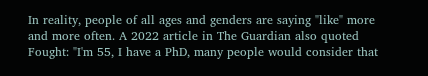In reality, people of all ages and genders are saying "like" more and more often. A 2022 article in The Guardian also quoted Fought: "I'm 55, I have a PhD, many people would consider that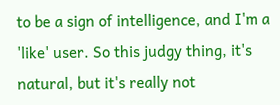to be a sign of intelligence, and I'm a 'like' user. So this judgy thing, it's natural, but it's really not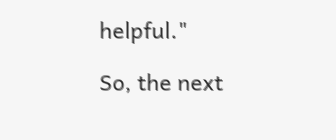helpful."

So, the next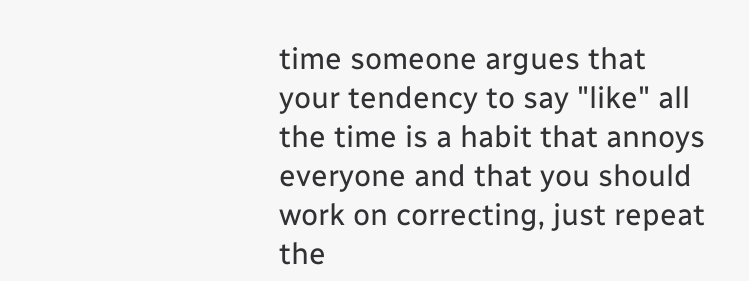time someone argues that your tendency to say "like" all the time is a habit that annoys everyone and that you should work on correcting, just repeat the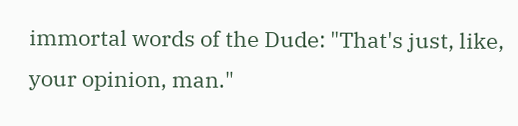immortal words of the Dude: "That's just, like, your opinion, man."